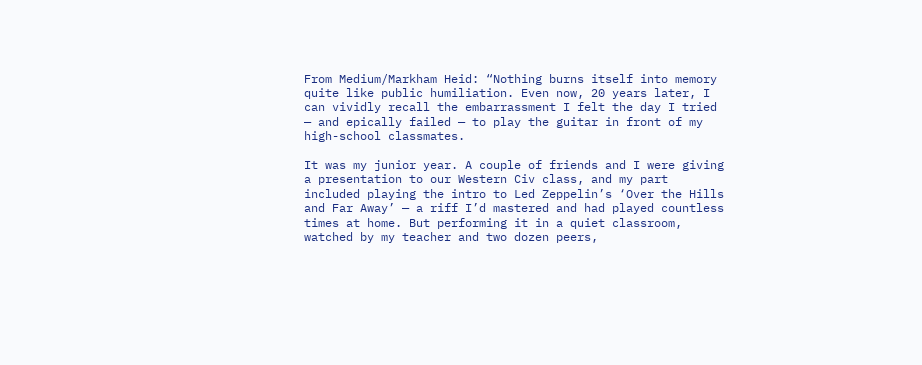From Medium/Markham Heid: “Nothing burns itself into memory quite like public humiliation. Even now, 20 years later, I can vividly recall the embarrassment I felt the day I tried — and epically failed — to play the guitar in front of my high-school classmates.

It was my junior year. A couple of friends and I were giving a presentation to our Western Civ class, and my part included playing the intro to Led Zeppelin’s ‘Over the Hills and Far Away’ — a riff I’d mastered and had played countless times at home. But performing it in a quiet classroom, watched by my teacher and two dozen peers,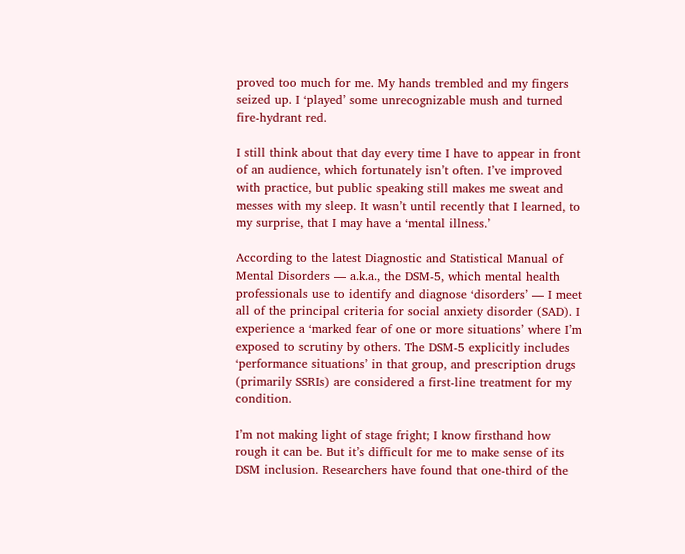proved too much for me. My hands trembled and my fingers seized up. I ‘played’ some unrecognizable mush and turned fire-hydrant red.

I still think about that day every time I have to appear in front of an audience, which fortunately isn’t often. I’ve improved with practice, but public speaking still makes me sweat and messes with my sleep. It wasn’t until recently that I learned, to my surprise, that I may have a ‘mental illness.’

According to the latest Diagnostic and Statistical Manual of Mental Disorders — a.k.a., the DSM-5, which mental health professionals use to identify and diagnose ‘disorders’ — I meet all of the principal criteria for social anxiety disorder (SAD). I experience a ‘marked fear of one or more situations’ where I’m exposed to scrutiny by others. The DSM-5 explicitly includes ‘performance situations’ in that group, and prescription drugs (primarily SSRIs) are considered a first-line treatment for my condition.

I’m not making light of stage fright; I know firsthand how rough it can be. But it’s difficult for me to make sense of its DSM inclusion. Researchers have found that one-third of the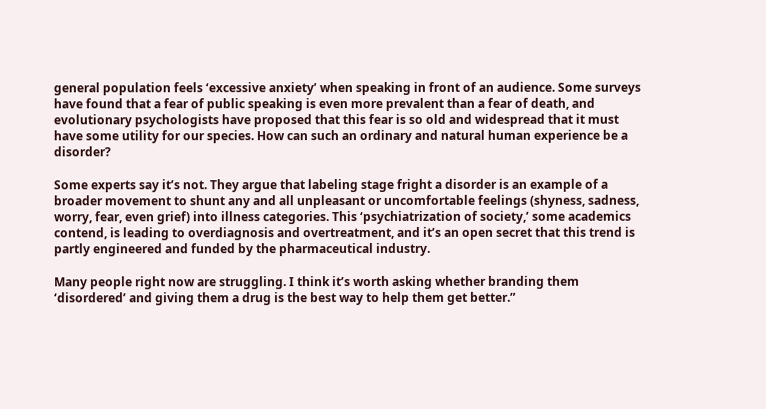general population feels ‘excessive anxiety’ when speaking in front of an audience. Some surveys have found that a fear of public speaking is even more prevalent than a fear of death, and evolutionary psychologists have proposed that this fear is so old and widespread that it must have some utility for our species. How can such an ordinary and natural human experience be a disorder?

Some experts say it’s not. They argue that labeling stage fright a disorder is an example of a broader movement to shunt any and all unpleasant or uncomfortable feelings (shyness, sadness, worry, fear, even grief) into illness categories. This ‘psychiatrization of society,’ some academics contend, is leading to overdiagnosis and overtreatment, and it’s an open secret that this trend is partly engineered and funded by the pharmaceutical industry.

Many people right now are struggling. I think it’s worth asking whether branding them ‘disordered’ and giving them a drug is the best way to help them get better.”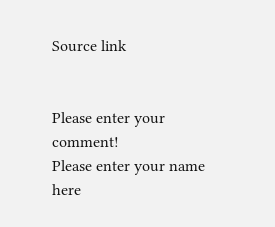Source link


Please enter your comment!
Please enter your name here